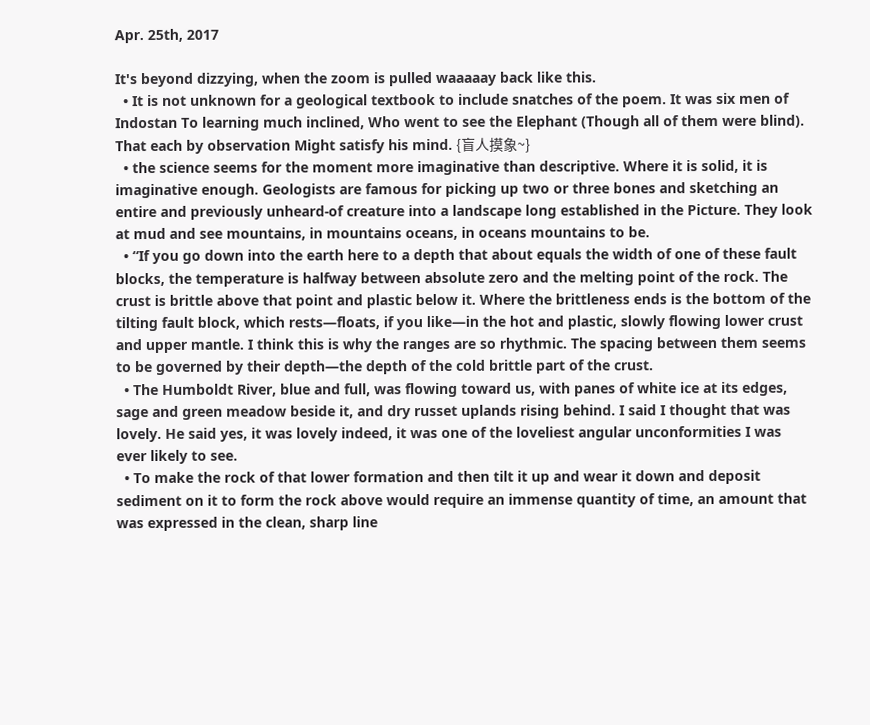Apr. 25th, 2017

It's beyond dizzying, when the zoom is pulled waaaaay back like this.
  • It is not unknown for a geological textbook to include snatches of the poem. It was six men of Indostan To learning much inclined, Who went to see the Elephant (Though all of them were blind). That each by observation Might satisfy his mind. {盲人摸象~}
  • the science seems for the moment more imaginative than descriptive. Where it is solid, it is imaginative enough. Geologists are famous for picking up two or three bones and sketching an entire and previously unheard-of creature into a landscape long established in the Picture. They look at mud and see mountains, in mountains oceans, in oceans mountains to be.
  • “If you go down into the earth here to a depth that about equals the width of one of these fault blocks, the temperature is halfway between absolute zero and the melting point of the rock. The crust is brittle above that point and plastic below it. Where the brittleness ends is the bottom of the tilting fault block, which rests—floats, if you like—in the hot and plastic, slowly flowing lower crust and upper mantle. I think this is why the ranges are so rhythmic. The spacing between them seems to be governed by their depth—the depth of the cold brittle part of the crust.
  • The Humboldt River, blue and full, was flowing toward us, with panes of white ice at its edges, sage and green meadow beside it, and dry russet uplands rising behind. I said I thought that was lovely. He said yes, it was lovely indeed, it was one of the loveliest angular unconformities I was ever likely to see.
  • To make the rock of that lower formation and then tilt it up and wear it down and deposit sediment on it to form the rock above would require an immense quantity of time, an amount that was expressed in the clean, sharp line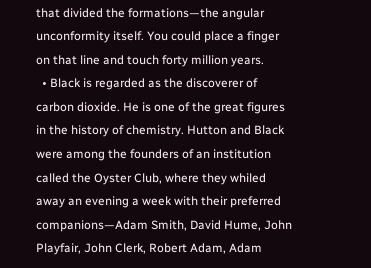that divided the formations—the angular unconformity itself. You could place a finger on that line and touch forty million years.
  • Black is regarded as the discoverer of carbon dioxide. He is one of the great figures in the history of chemistry. Hutton and Black were among the founders of an institution called the Oyster Club, where they whiled away an evening a week with their preferred companions—Adam Smith, David Hume, John Playfair, John Clerk, Robert Adam, Adam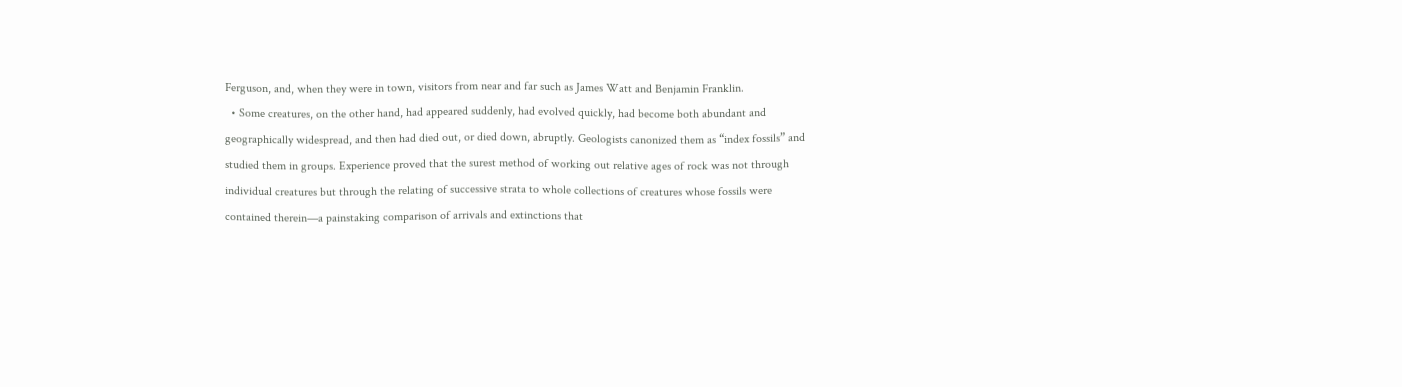Ferguson, and, when they were in town, visitors from near and far such as James Watt and Benjamin Franklin.
  • Some creatures, on the other hand, had appeared suddenly, had evolved quickly, had become both abundant and geographically widespread, and then had died out, or died down, abruptly. Geologists canonized them as “index fossils” and studied them in groups. Experience proved that the surest method of working out relative ages of rock was not through individual creatures but through the relating of successive strata to whole collections of creatures whose fossils were contained therein—a painstaking comparison of arrivals and extinctions that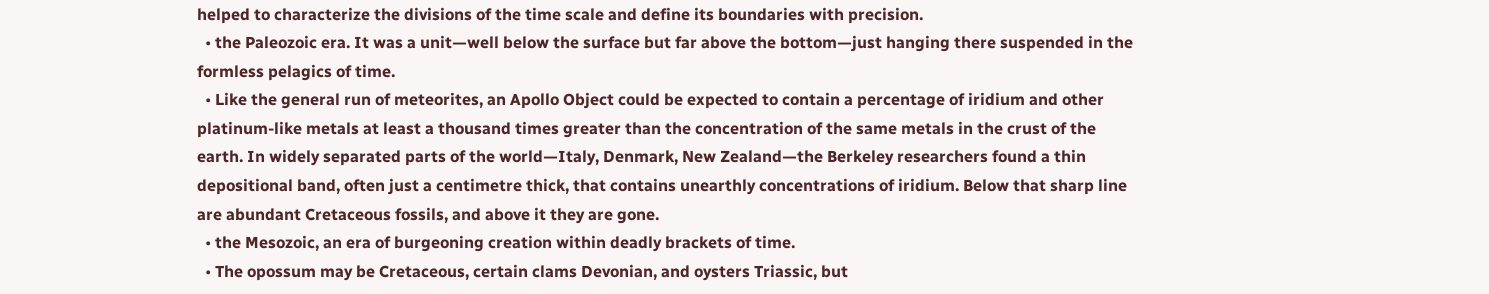helped to characterize the divisions of the time scale and define its boundaries with precision.
  • the Paleozoic era. It was a unit—well below the surface but far above the bottom—just hanging there suspended in the formless pelagics of time.
  • Like the general run of meteorites, an Apollo Object could be expected to contain a percentage of iridium and other platinum-like metals at least a thousand times greater than the concentration of the same metals in the crust of the earth. In widely separated parts of the world—Italy, Denmark, New Zealand—the Berkeley researchers found a thin depositional band, often just a centimetre thick, that contains unearthly concentrations of iridium. Below that sharp line are abundant Cretaceous fossils, and above it they are gone.
  • the Mesozoic, an era of burgeoning creation within deadly brackets of time.
  • The opossum may be Cretaceous, certain clams Devonian, and oysters Triassic, but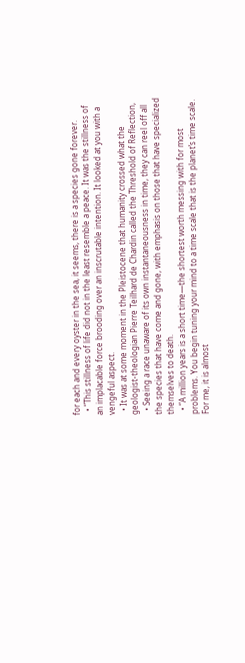for each and every oyster in the sea, it seems, there is a species gone forever.
  • “This stillness of life did not in the least resemble a peace. It was the stillness of an implacable force brooding over an inscrutable intention. It looked at you with a vengeful aspect.
  • It was at some moment in the Pleistocene that humanity crossed what the geologist-theologian Pierre Teilhard de Chardin called the Threshold of Reflection,
  • Seeing a race unaware of its own instantaneousness in time, they can reel off all the species that have come and gone, with emphasis on those that have specialized themselves to death.
  • “A million years is a short time—the shortest worth messing with for most problems. You begin tuning your mind to a time scale that is the planet’s time scale. For me, it is almost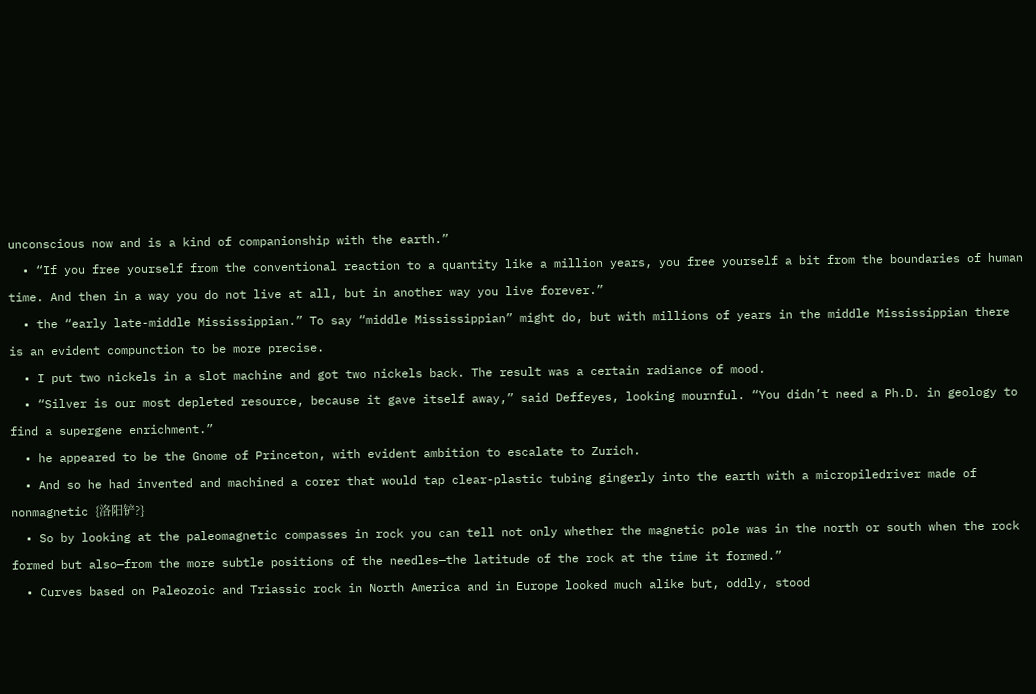unconscious now and is a kind of companionship with the earth.”
  • “If you free yourself from the conventional reaction to a quantity like a million years, you free yourself a bit from the boundaries of human time. And then in a way you do not live at all, but in another way you live forever.”
  • the “early late-middle Mississippian.” To say “middle Mississippian” might do, but with millions of years in the middle Mississippian there is an evident compunction to be more precise.
  • I put two nickels in a slot machine and got two nickels back. The result was a certain radiance of mood.
  • “Silver is our most depleted resource, because it gave itself away,” said Deffeyes, looking mournful. “You didn’t need a Ph.D. in geology to find a supergene enrichment.”
  • he appeared to be the Gnome of Princeton, with evident ambition to escalate to Zurich.
  • And so he had invented and machined a corer that would tap clear-plastic tubing gingerly into the earth with a micropiledriver made of nonmagnetic {洛阳铲?}
  • So by looking at the paleomagnetic compasses in rock you can tell not only whether the magnetic pole was in the north or south when the rock formed but also—from the more subtle positions of the needles—the latitude of the rock at the time it formed.”
  • Curves based on Paleozoic and Triassic rock in North America and in Europe looked much alike but, oddly, stood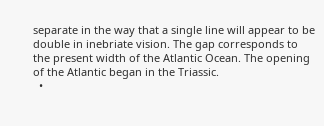separate in the way that a single line will appear to be double in inebriate vision. The gap corresponds to the present width of the Atlantic Ocean. The opening of the Atlantic began in the Triassic.
  •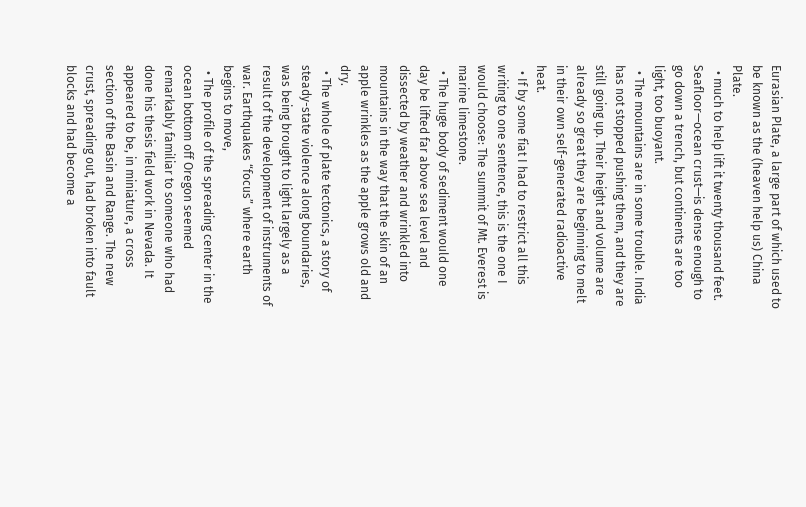Eurasian Plate, a large part of which used to be known as the (heaven help us) China Plate.
  • much to help lift it twenty thousand feet. Seafloor—ocean crust—is dense enough to go down a trench, but continents are too light, too buoyant.
  • The mountains are in some trouble. India has not stopped pushing them, and they are still going up. Their height and volume are already so great they are beginning to melt in their own self-generated radioactive heat.
  • If by some fiat I had to restrict all this writing to one sentence, this is the one I would choose: The summit of Mt. Everest is marine limestone.
  • The huge body of sediment would one day be lifted far above sea level and dissected by weather and wrinkled into mountains in the way that the skin of an apple wrinkles as the apple grows old and dry.
  • The whole of plate tectonics, a story of steady-state violence along boundaries, was being brought to light largely as a result of the development of instruments of war. Earthquakes “focus” where earth begins to move,
  • The profile of the spreading center in the ocean bottom off Oregon seemed remarkably familiar to someone who had done his thesis field work in Nevada. It appeared to be, in miniature, a cross section of the Basin and Range. The new crust, spreading out, had broken into fault blocks and had become a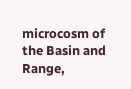microcosm of the Basin and Range,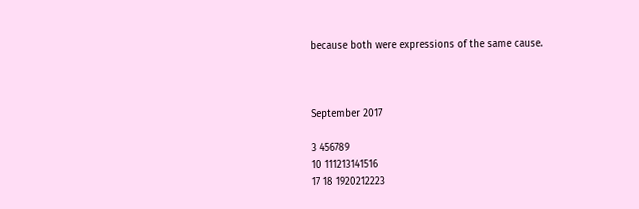because both were expressions of the same cause.



September 2017

3 456789
10 111213141516
17 18 1920212223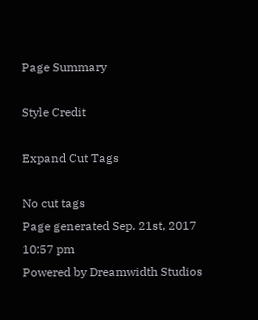Page Summary

Style Credit

Expand Cut Tags

No cut tags
Page generated Sep. 21st, 2017 10:57 pm
Powered by Dreamwidth Studios